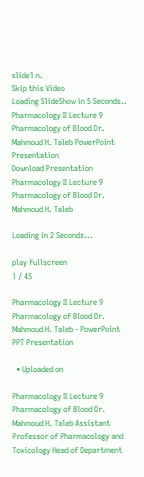slide1 n.
Skip this Video
Loading SlideShow in 5 Seconds..
Pharmacology II Lecture 9 Pharmacology of Blood Dr. Mahmoud H. Taleb PowerPoint Presentation
Download Presentation
Pharmacology II Lecture 9 Pharmacology of Blood Dr. Mahmoud H. Taleb

Loading in 2 Seconds...

play fullscreen
1 / 45

Pharmacology II Lecture 9 Pharmacology of Blood Dr. Mahmoud H. Taleb - PowerPoint PPT Presentation

  • Uploaded on

Pharmacology II Lecture 9 Pharmacology of Blood Dr. Mahmoud H. Taleb Assistant Professor of Pharmacology and Toxicology Head of Department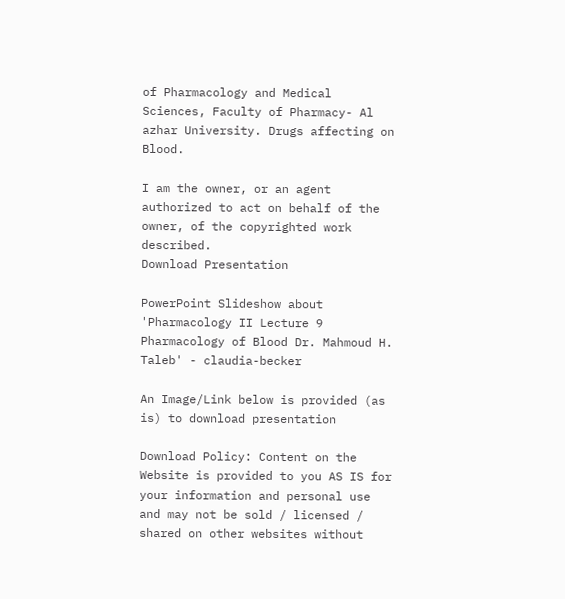of Pharmacology and Medical Sciences, Faculty of Pharmacy- Al azhar University. Drugs affecting on Blood.

I am the owner, or an agent authorized to act on behalf of the owner, of the copyrighted work described.
Download Presentation

PowerPoint Slideshow about 'Pharmacology II Lecture 9 Pharmacology of Blood Dr. Mahmoud H. Taleb' - claudia-becker

An Image/Link below is provided (as is) to download presentation

Download Policy: Content on the Website is provided to you AS IS for your information and personal use and may not be sold / licensed / shared on other websites without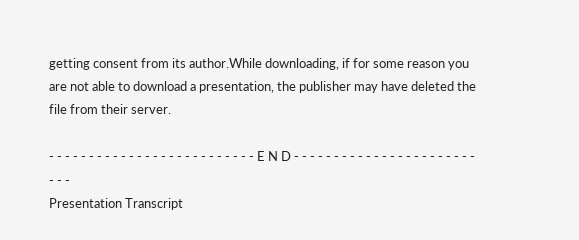getting consent from its author.While downloading, if for some reason you are not able to download a presentation, the publisher may have deleted the file from their server.

- - - - - - - - - - - - - - - - - - - - - - - - - - E N D - - - - - - - - - - - - - - - - - - - - - - - - - -
Presentation Transcript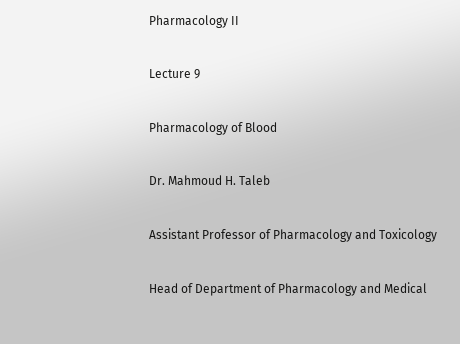Pharmacology II

Lecture 9

Pharmacology of Blood

Dr. Mahmoud H. Taleb

Assistant Professor of Pharmacology and Toxicology

Head of Department of Pharmacology and Medical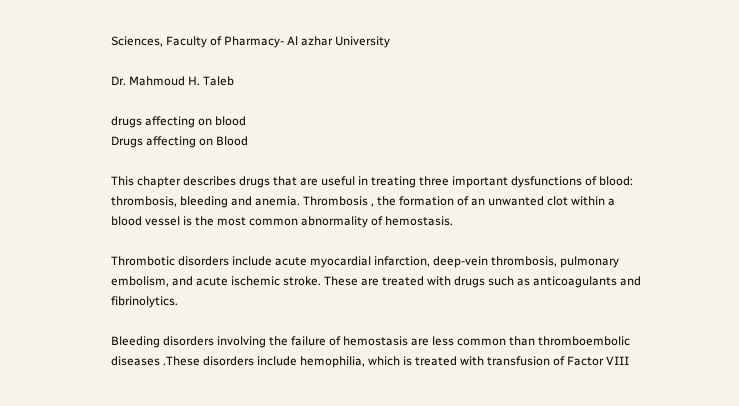Sciences, Faculty of Pharmacy- Al azhar University

Dr. Mahmoud H. Taleb

drugs affecting on blood
Drugs affecting on Blood

This chapter describes drugs that are useful in treating three important dysfunctions of blood: thrombosis, bleeding and anemia. Thrombosis , the formation of an unwanted clot within a blood vessel is the most common abnormality of hemostasis.

Thrombotic disorders include acute myocardial infarction, deep-vein thrombosis, pulmonary embolism, and acute ischemic stroke. These are treated with drugs such as anticoagulants and fibrinolytics.

Bleeding disorders involving the failure of hemostasis are less common than thromboembolic diseases .These disorders include hemophilia, which is treated with transfusion of Factor VIII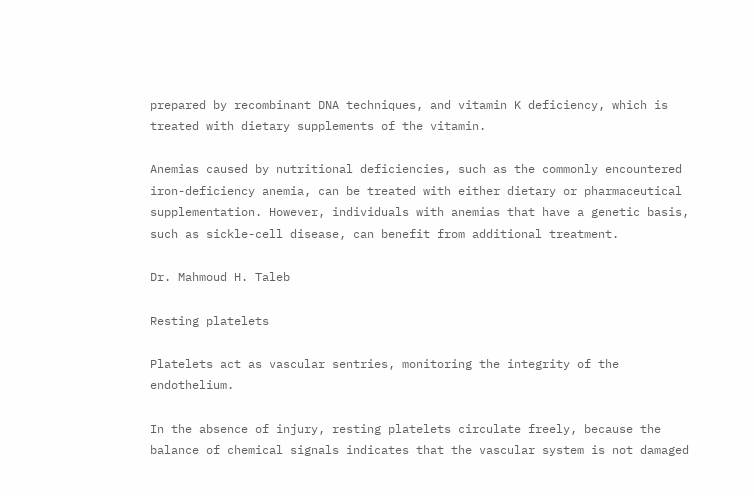prepared by recombinant DNA techniques, and vitamin K deficiency, which is treated with dietary supplements of the vitamin.

Anemias caused by nutritional deficiencies, such as the commonly encountered iron-deficiency anemia, can be treated with either dietary or pharmaceutical supplementation. However, individuals with anemias that have a genetic basis, such as sickle-cell disease, can benefit from additional treatment.

Dr. Mahmoud H. Taleb

Resting platelets

Platelets act as vascular sentries, monitoring the integrity of the endothelium.

In the absence of injury, resting platelets circulate freely, because the balance of chemical signals indicates that the vascular system is not damaged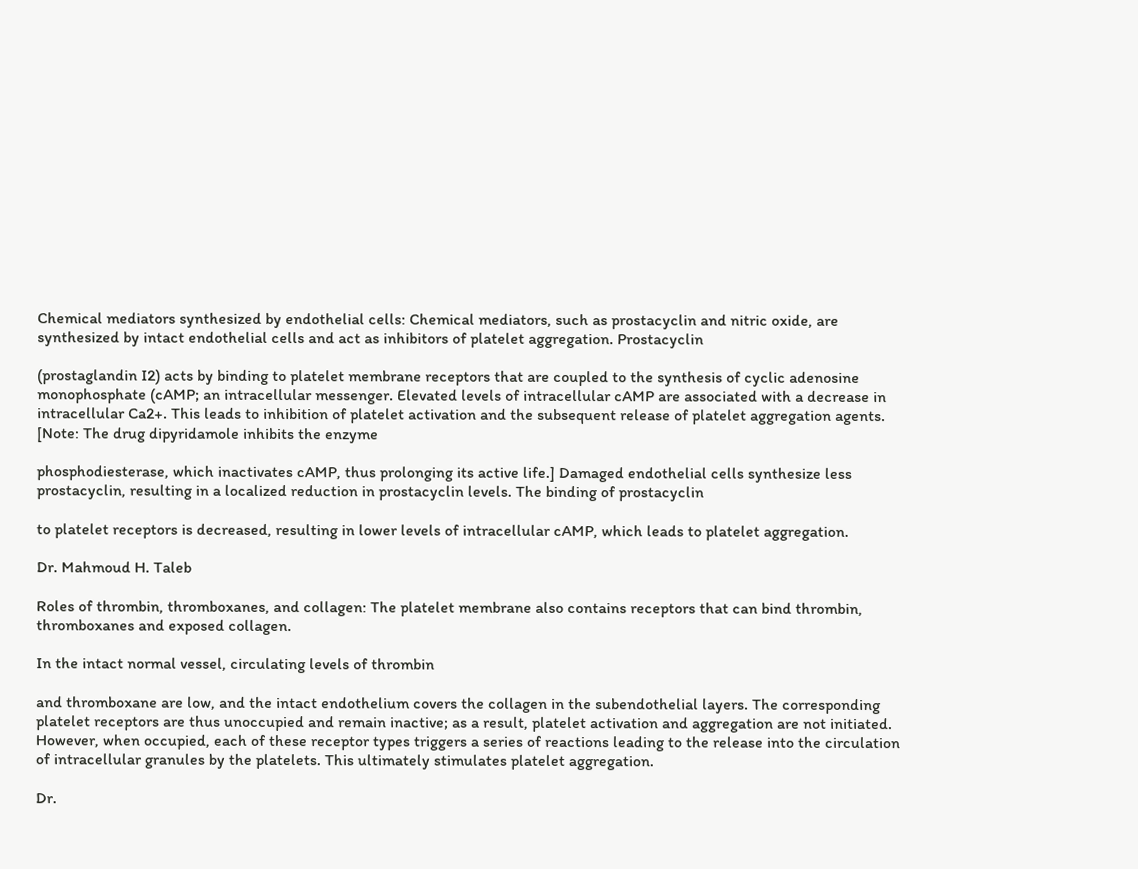Chemical mediators synthesized by endothelial cells: Chemical mediators, such as prostacyclin and nitric oxide, are synthesized by intact endothelial cells and act as inhibitors of platelet aggregation. Prostacyclin

(prostaglandin I2) acts by binding to platelet membrane receptors that are coupled to the synthesis of cyclic adenosine monophosphate (cAMP; an intracellular messenger. Elevated levels of intracellular cAMP are associated with a decrease in intracellular Ca2+. This leads to inhibition of platelet activation and the subsequent release of platelet aggregation agents. [Note: The drug dipyridamole inhibits the enzyme

phosphodiesterase, which inactivates cAMP, thus prolonging its active life.] Damaged endothelial cells synthesize less prostacyclin, resulting in a localized reduction in prostacyclin levels. The binding of prostacyclin

to platelet receptors is decreased, resulting in lower levels of intracellular cAMP, which leads to platelet aggregation.

Dr. Mahmoud H. Taleb

Roles of thrombin, thromboxanes, and collagen: The platelet membrane also contains receptors that can bind thrombin, thromboxanes and exposed collagen.

In the intact normal vessel, circulating levels of thrombin

and thromboxane are low, and the intact endothelium covers the collagen in the subendothelial layers. The corresponding platelet receptors are thus unoccupied and remain inactive; as a result, platelet activation and aggregation are not initiated. However, when occupied, each of these receptor types triggers a series of reactions leading to the release into the circulation of intracellular granules by the platelets. This ultimately stimulates platelet aggregation.

Dr.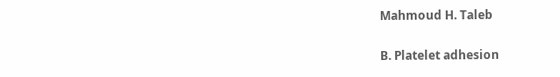Mahmoud H. Taleb

B. Platelet adhesion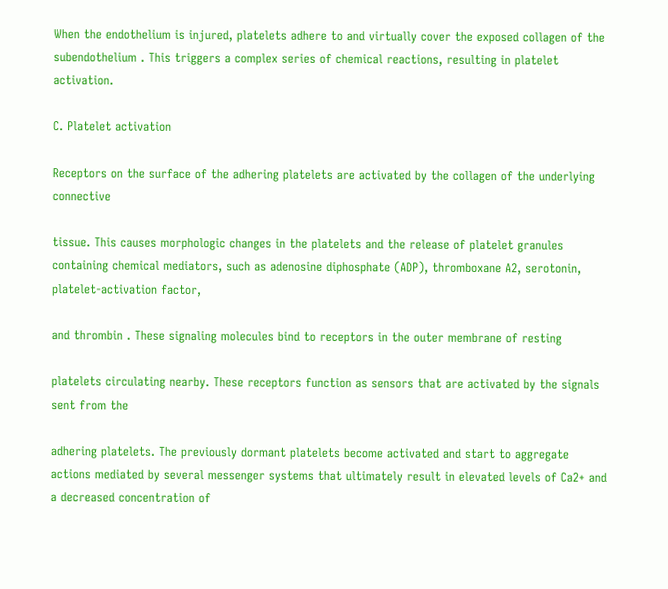When the endothelium is injured, platelets adhere to and virtually cover the exposed collagen of the subendothelium . This triggers a complex series of chemical reactions, resulting in platelet activation.

C. Platelet activation

Receptors on the surface of the adhering platelets are activated by the collagen of the underlying connective

tissue. This causes morphologic changes in the platelets and the release of platelet granules containing chemical mediators, such as adenosine diphosphate (ADP), thromboxane A2, serotonin, platelet-activation factor,

and thrombin . These signaling molecules bind to receptors in the outer membrane of resting

platelets circulating nearby. These receptors function as sensors that are activated by the signals sent from the

adhering platelets. The previously dormant platelets become activated and start to aggregate actions mediated by several messenger systems that ultimately result in elevated levels of Ca2+ and a decreased concentration of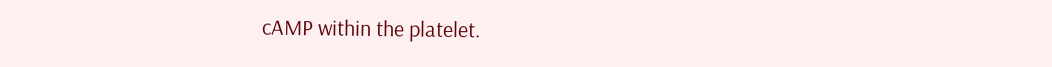cAMP within the platelet.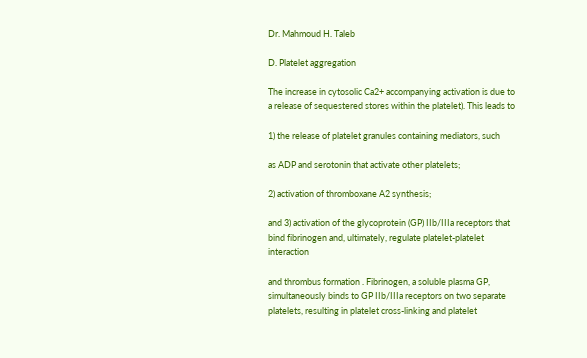Dr. Mahmoud H. Taleb

D. Platelet aggregation

The increase in cytosolic Ca2+ accompanying activation is due to a release of sequestered stores within the platelet). This leads to

1) the release of platelet granules containing mediators, such

as ADP and serotonin that activate other platelets;

2) activation of thromboxane A2 synthesis;

and 3) activation of the glycoprotein (GP) IIb/IIIa receptors that bind fibrinogen and, ultimately, regulate platelet-platelet interaction

and thrombus formation . Fibrinogen, a soluble plasma GP, simultaneously binds to GP IIb/IIIa receptors on two separate platelets, resulting in platelet cross-linking and platelet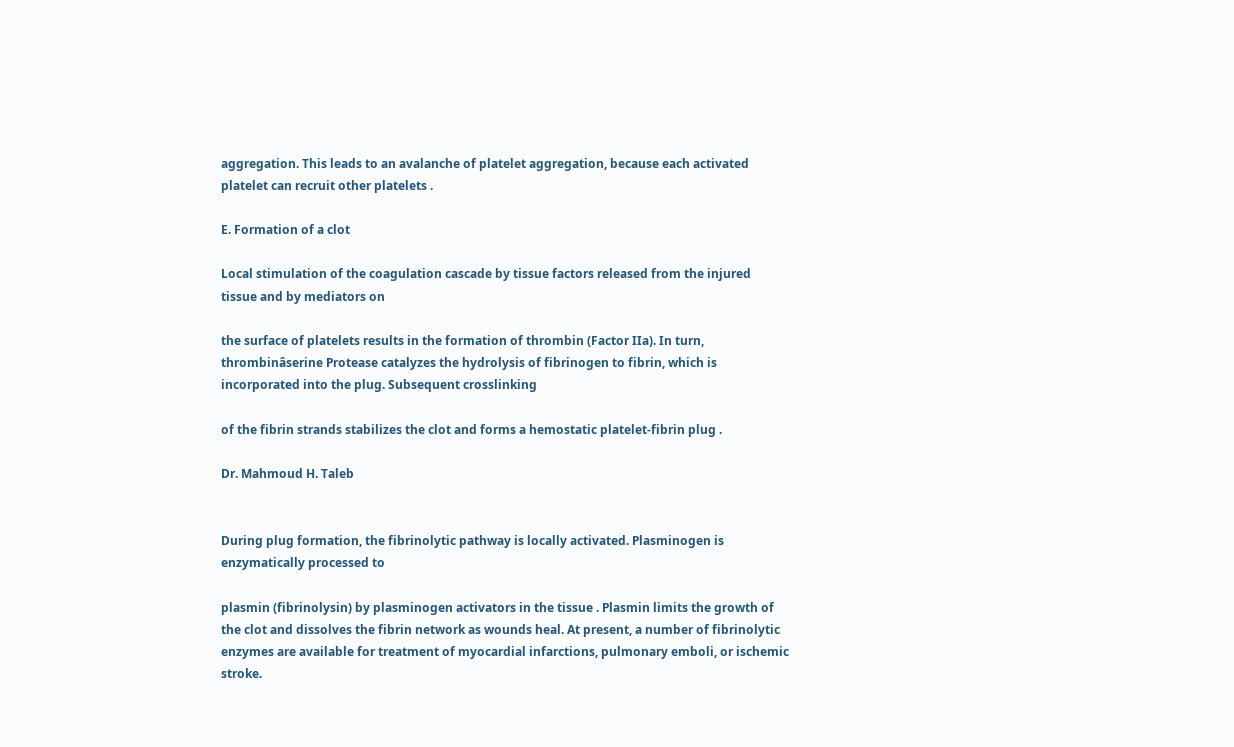aggregation. This leads to an avalanche of platelet aggregation, because each activated platelet can recruit other platelets .

E. Formation of a clot

Local stimulation of the coagulation cascade by tissue factors released from the injured tissue and by mediators on

the surface of platelets results in the formation of thrombin (Factor IIa). In turn, thrombinâserine Protease catalyzes the hydrolysis of fibrinogen to fibrin, which is incorporated into the plug. Subsequent crosslinking

of the fibrin strands stabilizes the clot and forms a hemostatic platelet-fibrin plug .

Dr. Mahmoud H. Taleb


During plug formation, the fibrinolytic pathway is locally activated. Plasminogen is enzymatically processed to

plasmin (fibrinolysin) by plasminogen activators in the tissue . Plasmin limits the growth of the clot and dissolves the fibrin network as wounds heal. At present, a number of fibrinolytic enzymes are available for treatment of myocardial infarctions, pulmonary emboli, or ischemic stroke.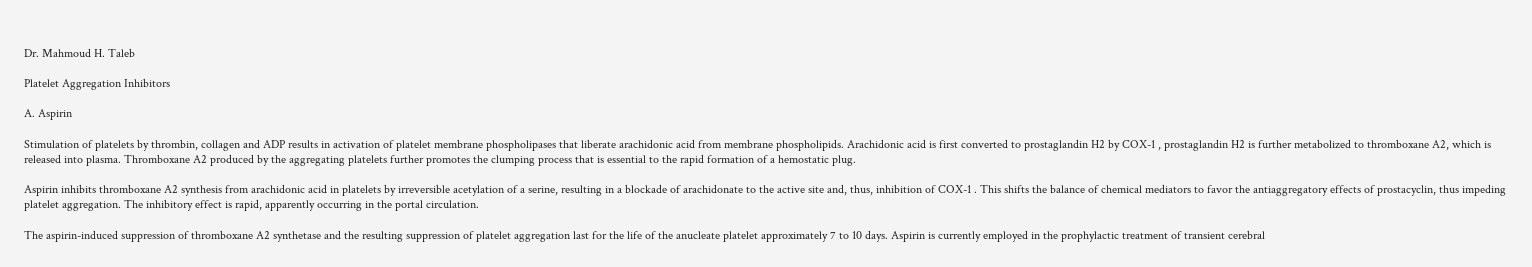Dr. Mahmoud H. Taleb

Platelet Aggregation Inhibitors

A. Aspirin

Stimulation of platelets by thrombin, collagen and ADP results in activation of platelet membrane phospholipases that liberate arachidonic acid from membrane phospholipids. Arachidonic acid is first converted to prostaglandin H2 by COX-1 , prostaglandin H2 is further metabolized to thromboxane A2, which is released into plasma. Thromboxane A2 produced by the aggregating platelets further promotes the clumping process that is essential to the rapid formation of a hemostatic plug.

Aspirin inhibits thromboxane A2 synthesis from arachidonic acid in platelets by irreversible acetylation of a serine, resulting in a blockade of arachidonate to the active site and, thus, inhibition of COX-1 . This shifts the balance of chemical mediators to favor the antiaggregatory effects of prostacyclin, thus impeding platelet aggregation. The inhibitory effect is rapid, apparently occurring in the portal circulation.

The aspirin-induced suppression of thromboxane A2 synthetase and the resulting suppression of platelet aggregation last for the life of the anucleate platelet approximately 7 to 10 days. Aspirin is currently employed in the prophylactic treatment of transient cerebral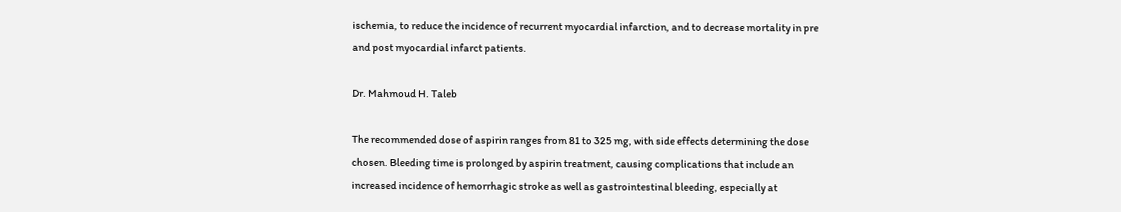ischemia, to reduce the incidence of recurrent myocardial infarction, and to decrease mortality in pre and post myocardial infarct patients.

Dr. Mahmoud H. Taleb

The recommended dose of aspirin ranges from 81 to 325 mg, with side effects determining the dose chosen. Bleeding time is prolonged by aspirin treatment, causing complications that include an increased incidence of hemorrhagic stroke as well as gastrointestinal bleeding, especially at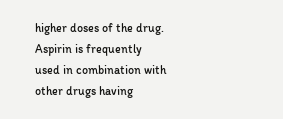higher doses of the drug. Aspirin is frequently used in combination with other drugs having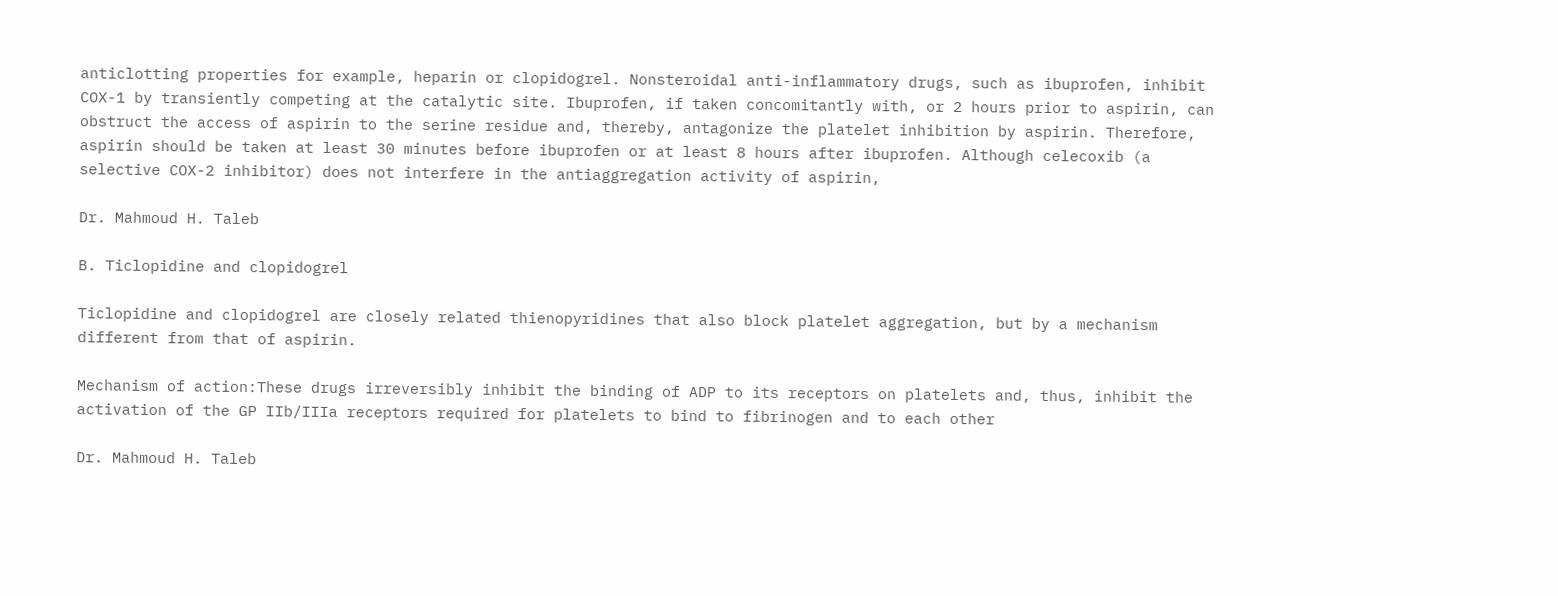anticlotting properties for example, heparin or clopidogrel. Nonsteroidal anti-inflammatory drugs, such as ibuprofen, inhibit COX-1 by transiently competing at the catalytic site. Ibuprofen, if taken concomitantly with, or 2 hours prior to aspirin, can obstruct the access of aspirin to the serine residue and, thereby, antagonize the platelet inhibition by aspirin. Therefore, aspirin should be taken at least 30 minutes before ibuprofen or at least 8 hours after ibuprofen. Although celecoxib (a selective COX-2 inhibitor) does not interfere in the antiaggregation activity of aspirin,

Dr. Mahmoud H. Taleb

B. Ticlopidine and clopidogrel

Ticlopidine and clopidogrel are closely related thienopyridines that also block platelet aggregation, but by a mechanism different from that of aspirin.

Mechanism of action:These drugs irreversibly inhibit the binding of ADP to its receptors on platelets and, thus, inhibit the activation of the GP IIb/IIIa receptors required for platelets to bind to fibrinogen and to each other

Dr. Mahmoud H. Taleb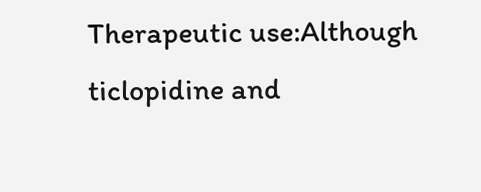Therapeutic use:Although ticlopidine and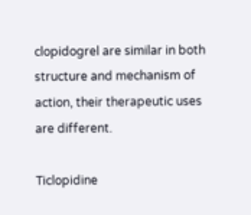clopidogrel are similar in both structure and mechanism of action, their therapeutic uses are different.

Ticlopidine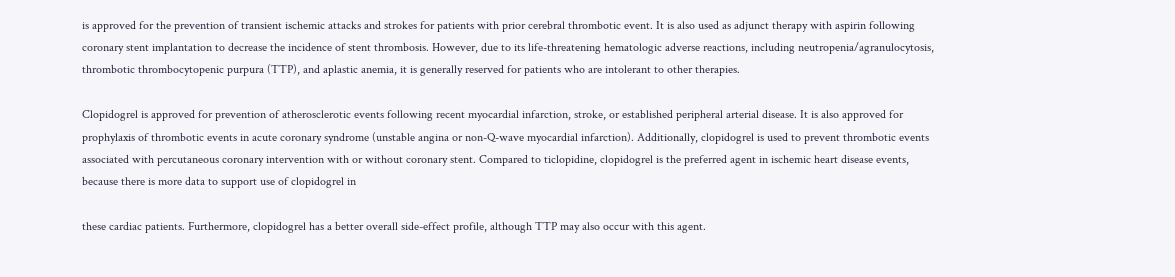is approved for the prevention of transient ischemic attacks and strokes for patients with prior cerebral thrombotic event. It is also used as adjunct therapy with aspirin following coronary stent implantation to decrease the incidence of stent thrombosis. However, due to its life-threatening hematologic adverse reactions, including neutropenia/agranulocytosis, thrombotic thrombocytopenic purpura (TTP), and aplastic anemia, it is generally reserved for patients who are intolerant to other therapies.

Clopidogrel is approved for prevention of atherosclerotic events following recent myocardial infarction, stroke, or established peripheral arterial disease. It is also approved for prophylaxis of thrombotic events in acute coronary syndrome (unstable angina or non-Q-wave myocardial infarction). Additionally, clopidogrel is used to prevent thrombotic events associated with percutaneous coronary intervention with or without coronary stent. Compared to ticlopidine, clopidogrel is the preferred agent in ischemic heart disease events, because there is more data to support use of clopidogrel in

these cardiac patients. Furthermore, clopidogrel has a better overall side-effect profile, although TTP may also occur with this agent.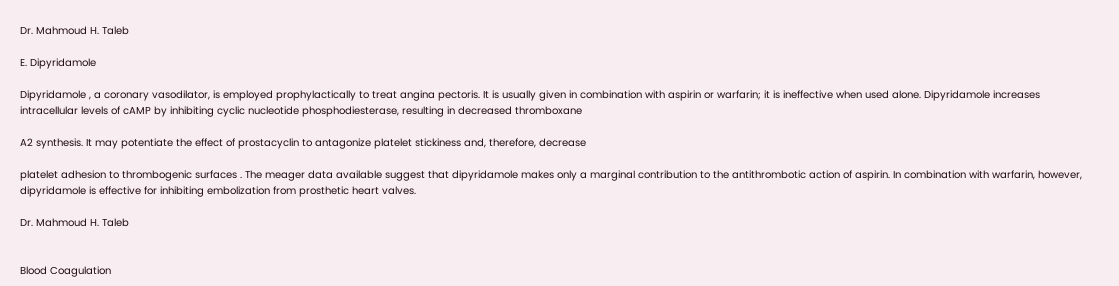Dr. Mahmoud H. Taleb

E. Dipyridamole

Dipyridamole , a coronary vasodilator, is employed prophylactically to treat angina pectoris. It is usually given in combination with aspirin or warfarin; it is ineffective when used alone. Dipyridamole increases intracellular levels of cAMP by inhibiting cyclic nucleotide phosphodiesterase, resulting in decreased thromboxane

A2 synthesis. It may potentiate the effect of prostacyclin to antagonize platelet stickiness and, therefore, decrease

platelet adhesion to thrombogenic surfaces . The meager data available suggest that dipyridamole makes only a marginal contribution to the antithrombotic action of aspirin. In combination with warfarin, however, dipyridamole is effective for inhibiting embolization from prosthetic heart valves.

Dr. Mahmoud H. Taleb


Blood Coagulation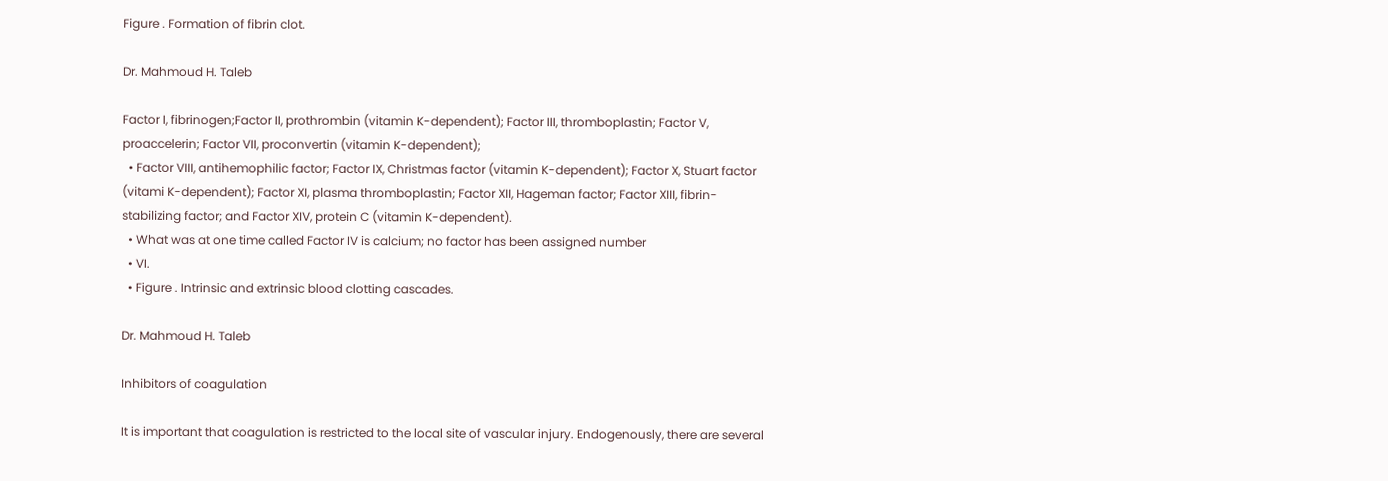Figure . Formation of fibrin clot.

Dr. Mahmoud H. Taleb

Factor I, fibrinogen;Factor II, prothrombin (vitamin K-dependent); Factor III, thromboplastin; Factor V, proaccelerin; Factor VII, proconvertin (vitamin K-dependent);
  • Factor VIII, antihemophilic factor; Factor IX, Christmas factor (vitamin K-dependent); Factor X, Stuart factor (vitami K-dependent); Factor XI, plasma thromboplastin; Factor XII, Hageman factor; Factor XIII, fibrin-stabilizing factor; and Factor XIV, protein C (vitamin K-dependent).
  • What was at one time called Factor IV is calcium; no factor has been assigned number
  • VI.
  • Figure . Intrinsic and extrinsic blood clotting cascades.

Dr. Mahmoud H. Taleb

Inhibitors of coagulation

It is important that coagulation is restricted to the local site of vascular injury. Endogenously, there are several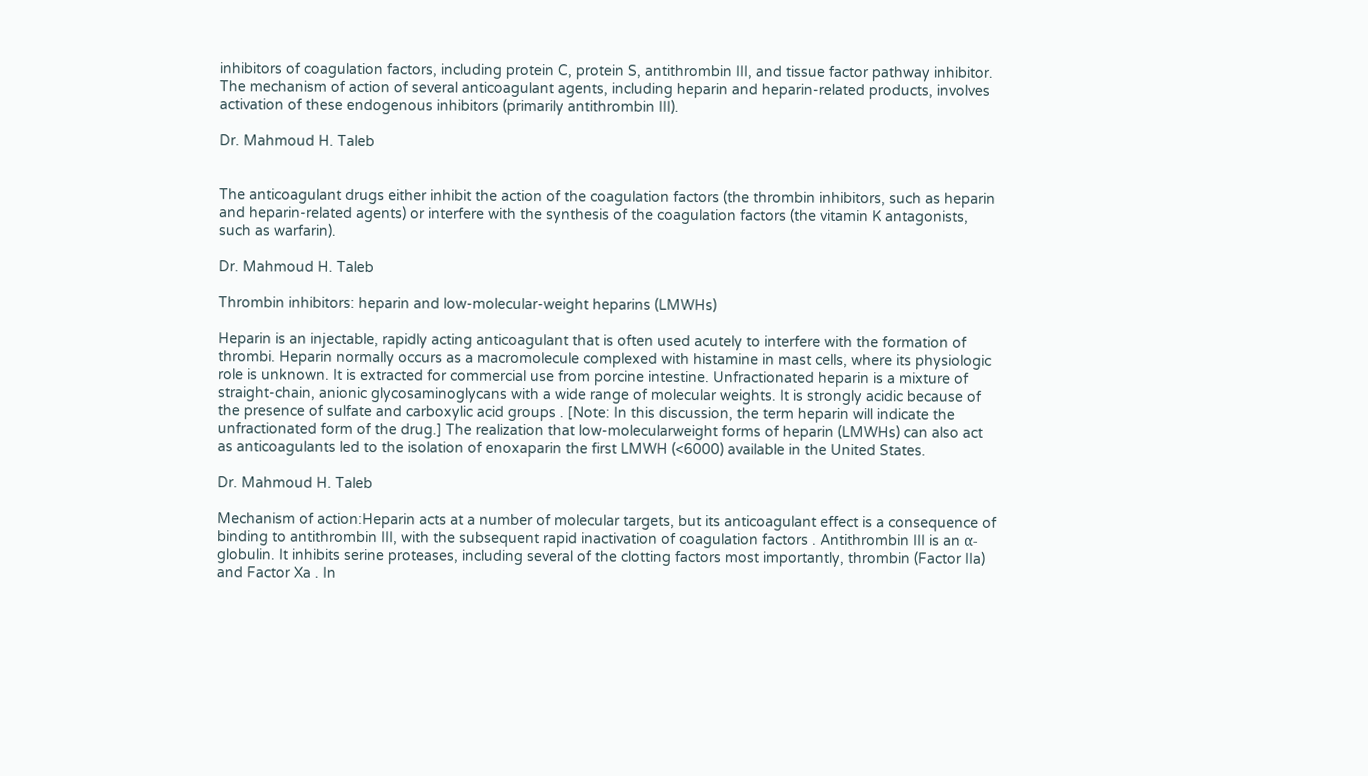inhibitors of coagulation factors, including protein C, protein S, antithrombin III, and tissue factor pathway inhibitor. The mechanism of action of several anticoagulant agents, including heparin and heparin-related products, involves activation of these endogenous inhibitors (primarily antithrombin III).

Dr. Mahmoud H. Taleb


The anticoagulant drugs either inhibit the action of the coagulation factors (the thrombin inhibitors, such as heparin and heparin-related agents) or interfere with the synthesis of the coagulation factors (the vitamin K antagonists, such as warfarin).

Dr. Mahmoud H. Taleb

Thrombin inhibitors: heparin and low-molecular-weight heparins (LMWHs)

Heparin is an injectable, rapidly acting anticoagulant that is often used acutely to interfere with the formation of thrombi. Heparin normally occurs as a macromolecule complexed with histamine in mast cells, where its physiologic role is unknown. It is extracted for commercial use from porcine intestine. Unfractionated heparin is a mixture of straight-chain, anionic glycosaminoglycans with a wide range of molecular weights. It is strongly acidic because of the presence of sulfate and carboxylic acid groups . [Note: In this discussion, the term heparin will indicate the unfractionated form of the drug.] The realization that low-molecularweight forms of heparin (LMWHs) can also act as anticoagulants led to the isolation of enoxaparin the first LMWH (<6000) available in the United States.

Dr. Mahmoud H. Taleb

Mechanism of action:Heparin acts at a number of molecular targets, but its anticoagulant effect is a consequence of binding to antithrombin III, with the subsequent rapid inactivation of coagulation factors . Antithrombin III is an α-globulin. It inhibits serine proteases, including several of the clotting factors most importantly, thrombin (Factor IIa) and Factor Xa . In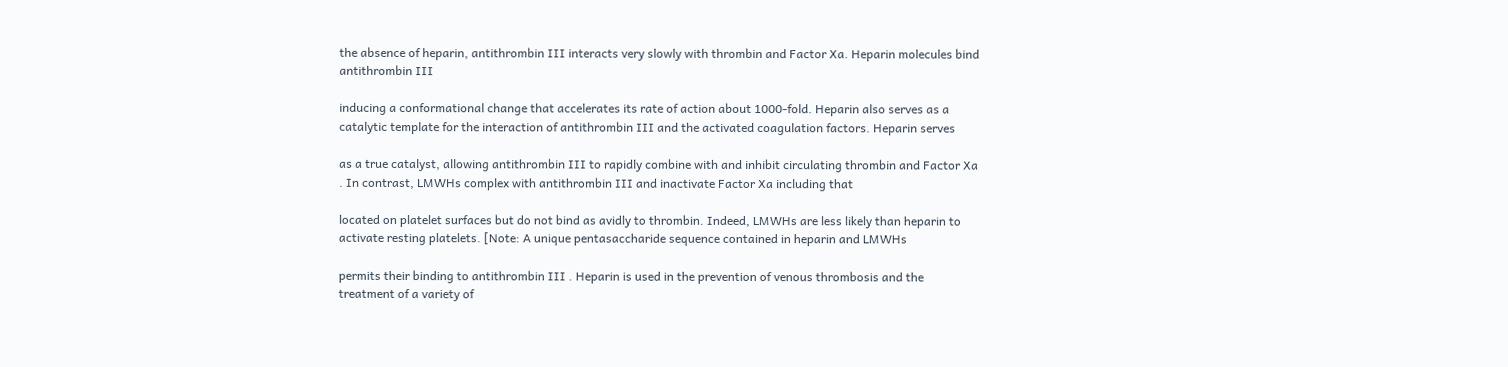the absence of heparin, antithrombin III interacts very slowly with thrombin and Factor Xa. Heparin molecules bind antithrombin III

inducing a conformational change that accelerates its rate of action about 1000-fold. Heparin also serves as a catalytic template for the interaction of antithrombin III and the activated coagulation factors. Heparin serves

as a true catalyst, allowing antithrombin III to rapidly combine with and inhibit circulating thrombin and Factor Xa . In contrast, LMWHs complex with antithrombin III and inactivate Factor Xa including that

located on platelet surfaces but do not bind as avidly to thrombin. Indeed, LMWHs are less likely than heparin to activate resting platelets. [Note: A unique pentasaccharide sequence contained in heparin and LMWHs

permits their binding to antithrombin III . Heparin is used in the prevention of venous thrombosis and the treatment of a variety of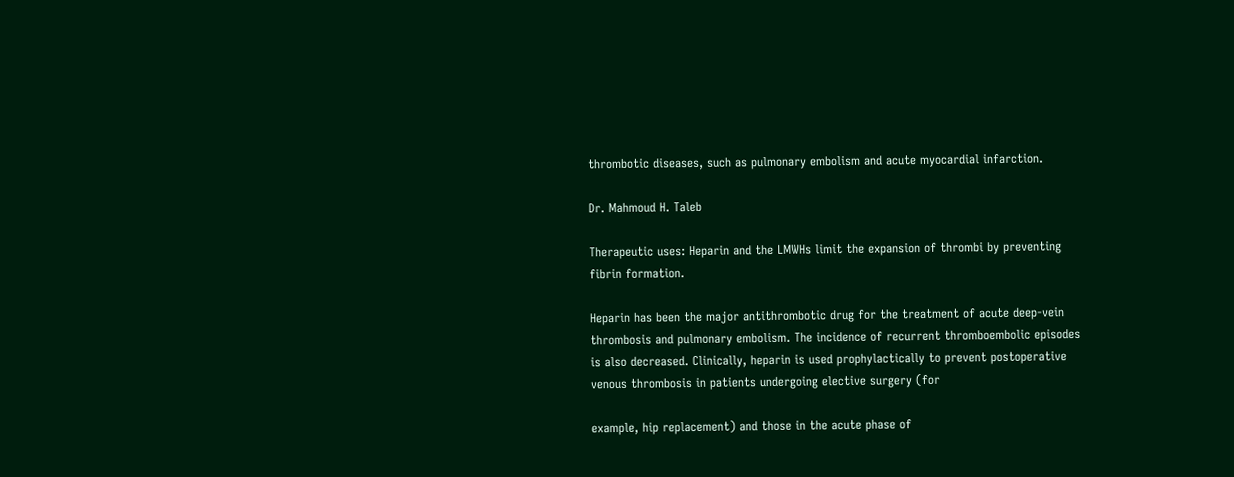thrombotic diseases, such as pulmonary embolism and acute myocardial infarction.

Dr. Mahmoud H. Taleb

Therapeutic uses: Heparin and the LMWHs limit the expansion of thrombi by preventing fibrin formation.

Heparin has been the major antithrombotic drug for the treatment of acute deep-vein thrombosis and pulmonary embolism. The incidence of recurrent thromboembolic episodes is also decreased. Clinically, heparin is used prophylactically to prevent postoperative venous thrombosis in patients undergoing elective surgery (for

example, hip replacement) and those in the acute phase of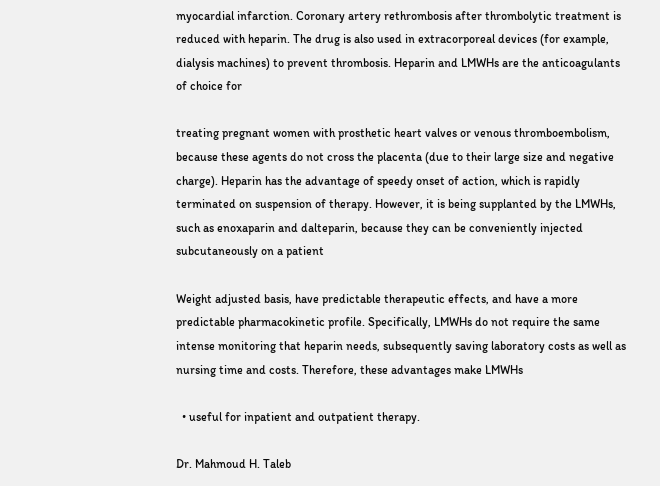myocardial infarction. Coronary artery rethrombosis after thrombolytic treatment is reduced with heparin. The drug is also used in extracorporeal devices (for example, dialysis machines) to prevent thrombosis. Heparin and LMWHs are the anticoagulants of choice for

treating pregnant women with prosthetic heart valves or venous thromboembolism, because these agents do not cross the placenta (due to their large size and negative charge). Heparin has the advantage of speedy onset of action, which is rapidly terminated on suspension of therapy. However, it is being supplanted by the LMWHs, such as enoxaparin and dalteparin, because they can be conveniently injected subcutaneously on a patient

Weight adjusted basis, have predictable therapeutic effects, and have a more predictable pharmacokinetic profile. Specifically, LMWHs do not require the same intense monitoring that heparin needs, subsequently saving laboratory costs as well as nursing time and costs. Therefore, these advantages make LMWHs

  • useful for inpatient and outpatient therapy.

Dr. Mahmoud H. Taleb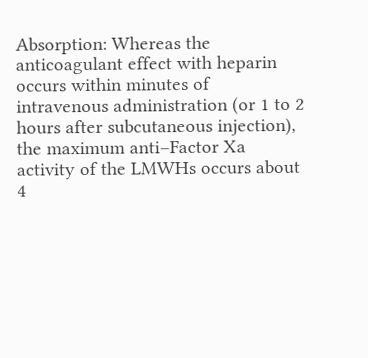Absorption: Whereas the anticoagulant effect with heparin occurs within minutes of intravenous administration (or 1 to 2 hours after subcutaneous injection), the maximum anti–Factor Xa activity of the LMWHs occurs about 4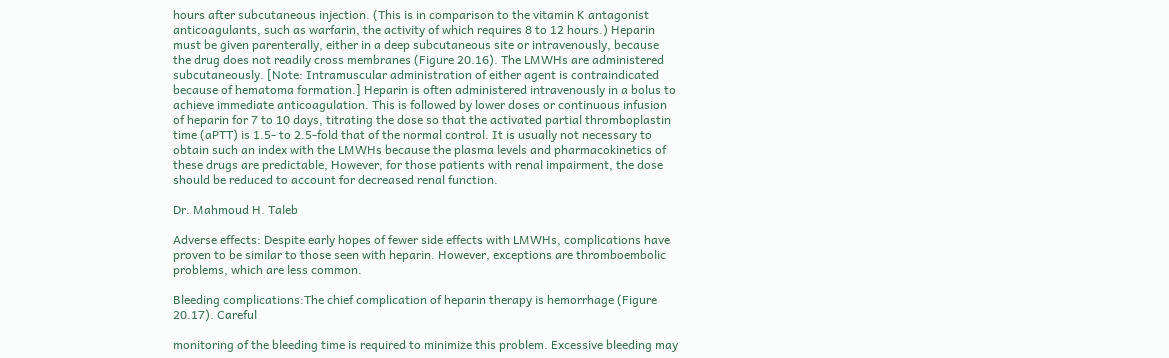hours after subcutaneous injection. (This is in comparison to the vitamin K antagonist anticoagulants, such as warfarin, the activity of which requires 8 to 12 hours.) Heparin must be given parenterally, either in a deep subcutaneous site or intravenously, because the drug does not readily cross membranes (Figure 20.16). The LMWHs are administered subcutaneously. [Note: Intramuscular administration of either agent is contraindicated because of hematoma formation.] Heparin is often administered intravenously in a bolus to achieve immediate anticoagulation. This is followed by lower doses or continuous infusion of heparin for 7 to 10 days, titrating the dose so that the activated partial thromboplastin time (aPTT) is 1.5- to 2.5-fold that of the normal control. It is usually not necessary to obtain such an index with the LMWHs because the plasma levels and pharmacokinetics of these drugs are predictable, However, for those patients with renal impairment, the dose should be reduced to account for decreased renal function.

Dr. Mahmoud H. Taleb

Adverse effects: Despite early hopes of fewer side effects with LMWHs, complications have proven to be similar to those seen with heparin. However, exceptions are thromboembolic problems, which are less common.

Bleeding complications:The chief complication of heparin therapy is hemorrhage (Figure 20.17). Careful

monitoring of the bleeding time is required to minimize this problem. Excessive bleeding may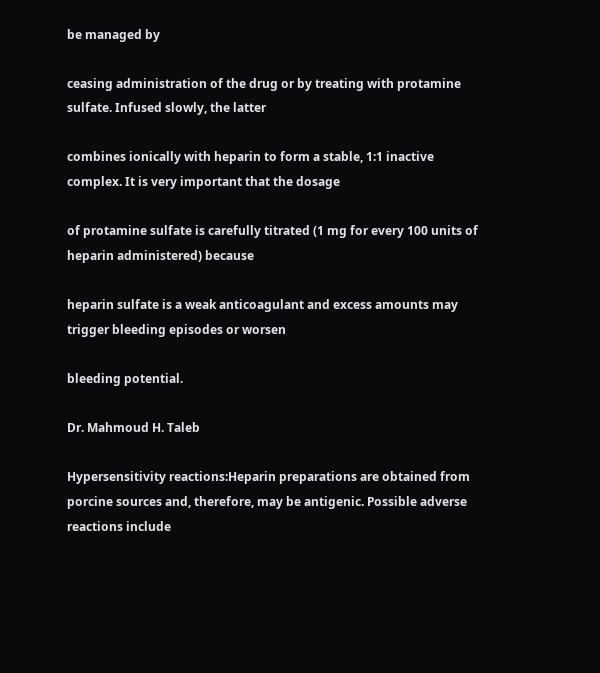be managed by

ceasing administration of the drug or by treating with protamine sulfate. Infused slowly, the latter

combines ionically with heparin to form a stable, 1:1 inactive complex. It is very important that the dosage

of protamine sulfate is carefully titrated (1 mg for every 100 units of heparin administered) because

heparin sulfate is a weak anticoagulant and excess amounts may trigger bleeding episodes or worsen

bleeding potential.

Dr. Mahmoud H. Taleb

Hypersensitivity reactions:Heparin preparations are obtained from porcine sources and, therefore, may be antigenic. Possible adverse reactions include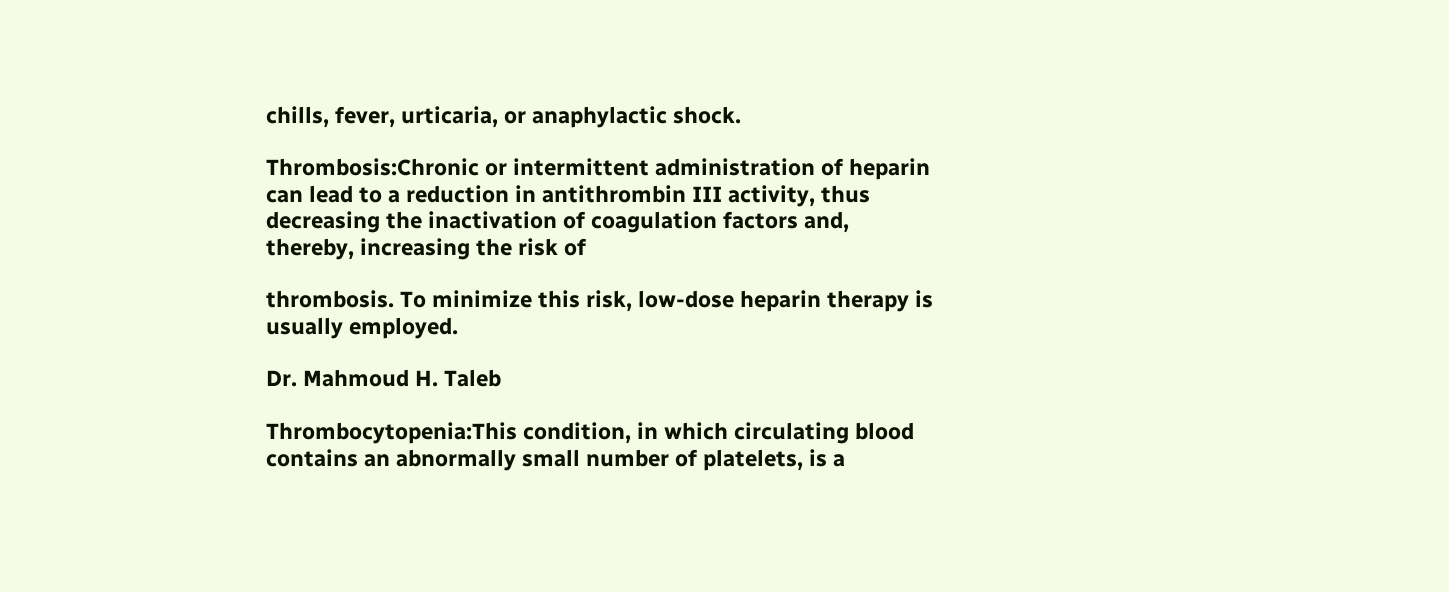chills, fever, urticaria, or anaphylactic shock.

Thrombosis:Chronic or intermittent administration of heparin can lead to a reduction in antithrombin III activity, thus decreasing the inactivation of coagulation factors and, thereby, increasing the risk of

thrombosis. To minimize this risk, low-dose heparin therapy is usually employed.

Dr. Mahmoud H. Taleb

Thrombocytopenia:This condition, in which circulating blood contains an abnormally small number of platelets, is a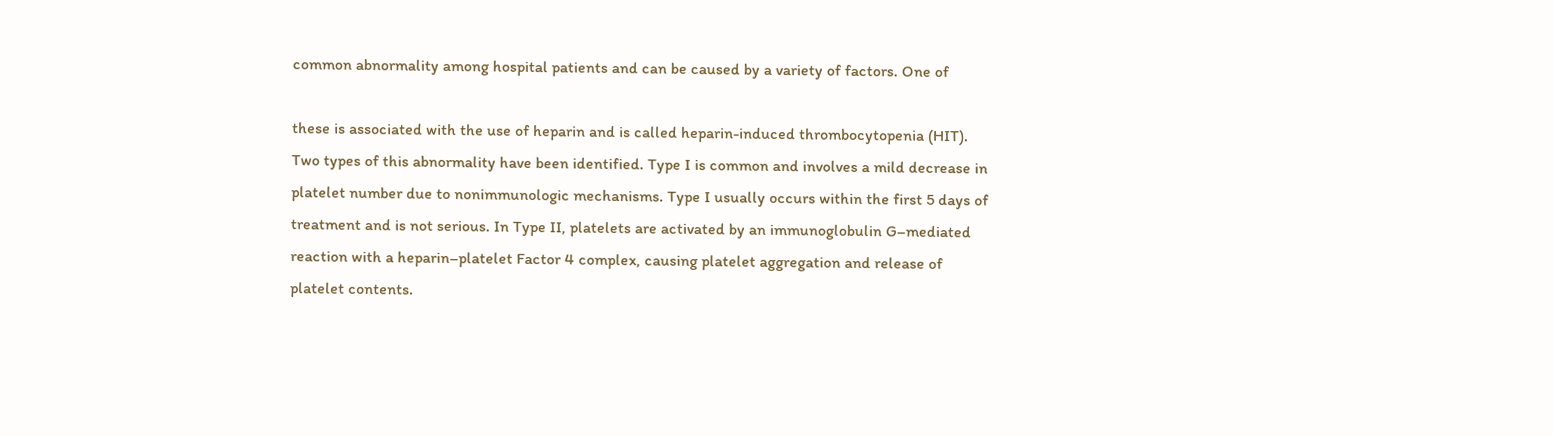common abnormality among hospital patients and can be caused by a variety of factors. One of

these is associated with the use of heparin and is called heparin-induced thrombocytopenia (HIT). Two types of this abnormality have been identified. Type I is common and involves a mild decrease in platelet number due to nonimmunologic mechanisms. Type I usually occurs within the first 5 days of treatment and is not serious. In Type II, platelets are activated by an immunoglobulin G–mediated reaction with a heparin–platelet Factor 4 complex, causing platelet aggregation and release of platelet contents.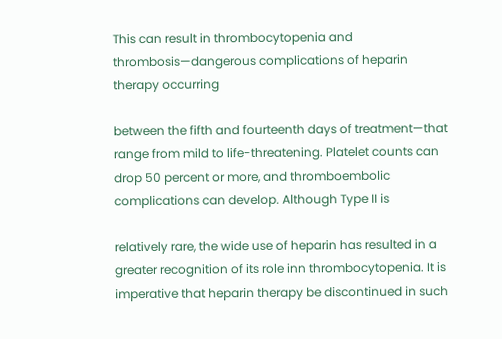This can result in thrombocytopenia and thrombosis—dangerous complications of heparin therapy occurring

between the fifth and fourteenth days of treatment—that range from mild to life-threatening. Platelet counts can drop 50 percent or more, and thromboembolic complications can develop. Although Type II is

relatively rare, the wide use of heparin has resulted in a greater recognition of its role inn thrombocytopenia. It is imperative that heparin therapy be discontinued in such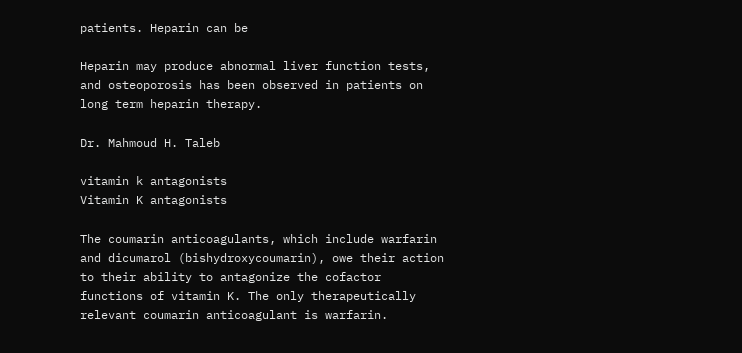patients. Heparin can be

Heparin may produce abnormal liver function tests, and osteoporosis has been observed in patients on long term heparin therapy.

Dr. Mahmoud H. Taleb

vitamin k antagonists
Vitamin K antagonists

The coumarin anticoagulants, which include warfarin and dicumarol (bishydroxycoumarin), owe their action to their ability to antagonize the cofactor functions of vitamin K. The only therapeutically relevant coumarin anticoagulant is warfarin.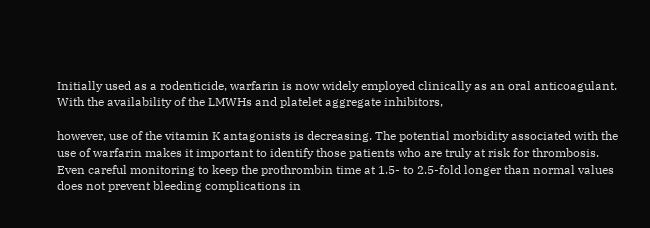Initially used as a rodenticide, warfarin is now widely employed clinically as an oral anticoagulant. With the availability of the LMWHs and platelet aggregate inhibitors,

however, use of the vitamin K antagonists is decreasing. The potential morbidity associated with the use of warfarin makes it important to identify those patients who are truly at risk for thrombosis. Even careful monitoring to keep the prothrombin time at 1.5- to 2.5-fold longer than normal values does not prevent bleeding complications in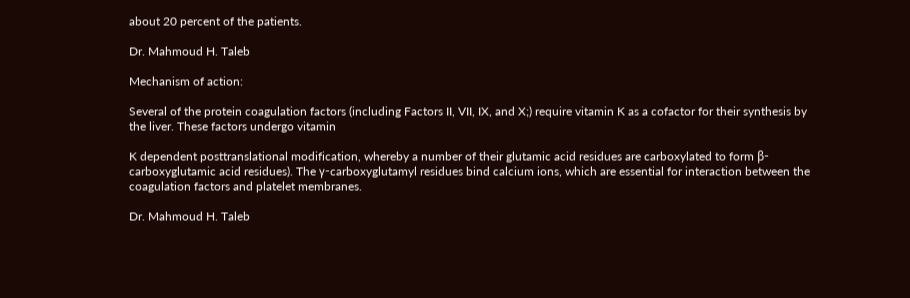about 20 percent of the patients.

Dr. Mahmoud H. Taleb

Mechanism of action:

Several of the protein coagulation factors (including Factors II, VII, IX, and X;) require vitamin K as a cofactor for their synthesis by the liver. These factors undergo vitamin

K dependent posttranslational modification, whereby a number of their glutamic acid residues are carboxylated to form β-carboxyglutamic acid residues). The γ-carboxyglutamyl residues bind calcium ions, which are essential for interaction between the coagulation factors and platelet membranes.

Dr. Mahmoud H. Taleb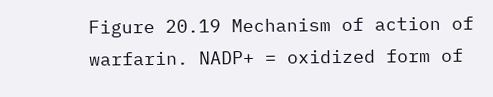Figure 20.19 Mechanism of action of warfarin. NADP+ = oxidized form of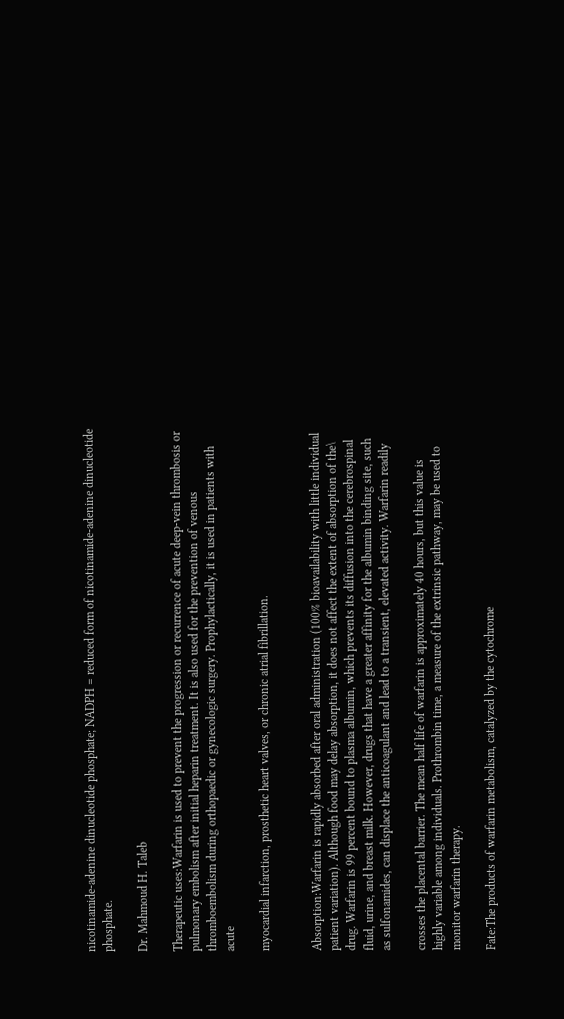nicotinamide-adenine dinucleotide phosphate; NADPH = reduced form of nicotinamide-adenine dinucleotide phosphate.

Dr. Mahmoud H. Taleb

Therapeutic uses:Warfarin is used to prevent the progression or recurrence of acute deep-vein thrombosis or pulmonary embolism after initial heparin treatment. It is also used for the prevention of venous thromboembolism during orthopaedic or gynecologic surgery. Prophylactically, it is used in patients with acute

myocardial infarction, prosthetic heart valves, or chronic atrial fibrillation.


Absorption:Warfarin is rapidly absorbed after oral administration (100% bioavailability with little individual patient variation). Although food may delay absorption, it does not affect the extent of absorption of the\ drug. Warfarin is 99 percent bound to plasma albumin, which prevents its diffusion into the cerebrospinal fluid, urine, and breast milk. However, drugs that have a greater affinity for the albumin binding site, such as sulfonamides, can displace the anticoagulant and lead to a transient, elevated activity. Warfarin readily

crosses the placental barrier. The mean half life of warfarin is approximately 40 hours, but this value is highly variable among individuals. Prothrombin time, a measure of the extrinsic pathway, may be used to monitor warfarin therapy.

Fate:The products of warfarin metabolism, catalyzed by the cytochrome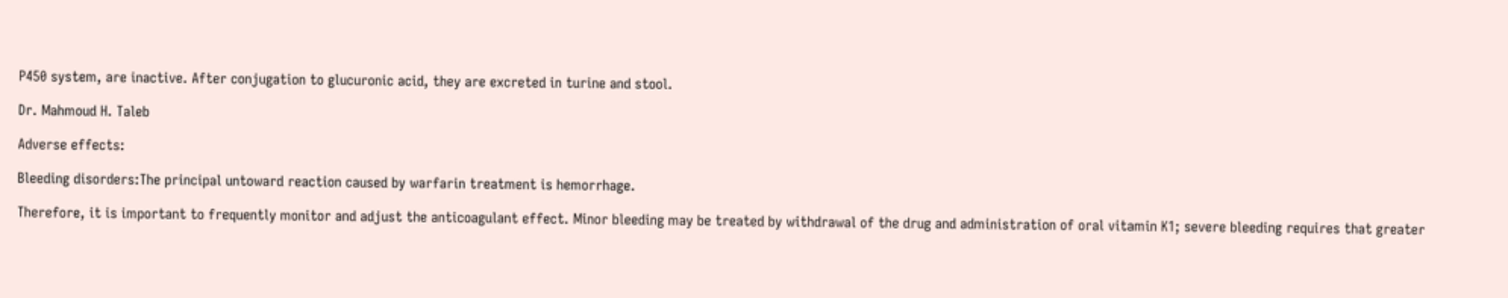P450 system, are inactive. After conjugation to glucuronic acid, they are excreted in turine and stool.

Dr. Mahmoud H. Taleb

Adverse effects:

Bleeding disorders:The principal untoward reaction caused by warfarin treatment is hemorrhage.

Therefore, it is important to frequently monitor and adjust the anticoagulant effect. Minor bleeding may be treated by withdrawal of the drug and administration of oral vitamin K1; severe bleeding requires that greater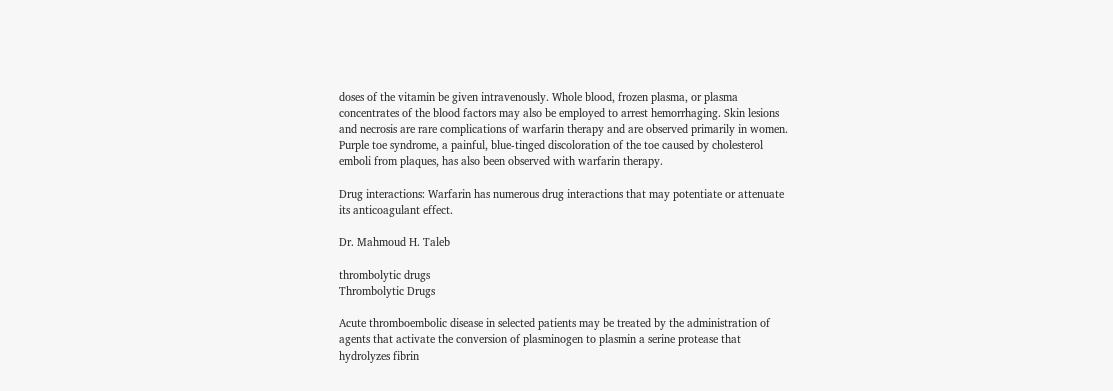doses of the vitamin be given intravenously. Whole blood, frozen plasma, or plasma concentrates of the blood factors may also be employed to arrest hemorrhaging. Skin lesions and necrosis are rare complications of warfarin therapy and are observed primarily in women. Purple toe syndrome, a painful, blue-tinged discoloration of the toe caused by cholesterol emboli from plaques, has also been observed with warfarin therapy.

Drug interactions: Warfarin has numerous drug interactions that may potentiate or attenuate its anticoagulant effect.

Dr. Mahmoud H. Taleb

thrombolytic drugs
Thrombolytic Drugs

Acute thromboembolic disease in selected patients may be treated by the administration of agents that activate the conversion of plasminogen to plasmin a serine protease that hydrolyzes fibrin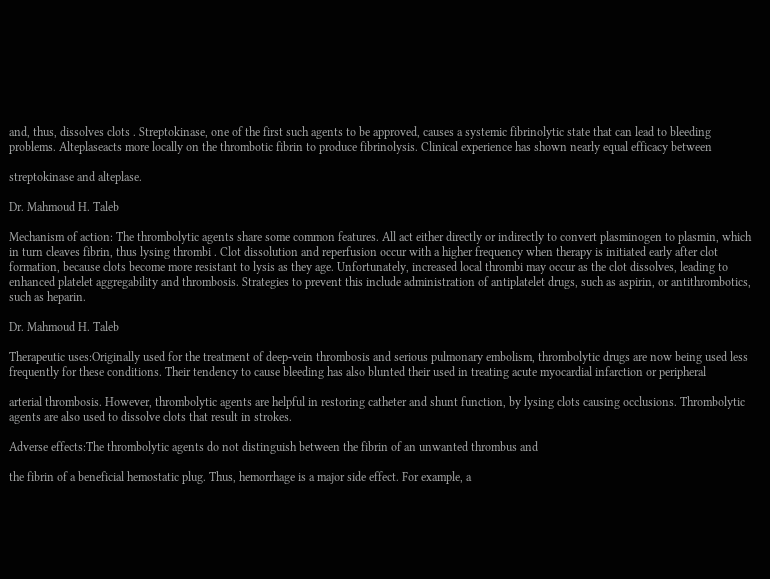and, thus, dissolves clots . Streptokinase, one of the first such agents to be approved, causes a systemic fibrinolytic state that can lead to bleeding problems. Alteplaseacts more locally on the thrombotic fibrin to produce fibrinolysis. Clinical experience has shown nearly equal efficacy between

streptokinase and alteplase.

Dr. Mahmoud H. Taleb

Mechanism of action: The thrombolytic agents share some common features. All act either directly or indirectly to convert plasminogen to plasmin, which in turn cleaves fibrin, thus lysing thrombi . Clot dissolution and reperfusion occur with a higher frequency when therapy is initiated early after clot formation, because clots become more resistant to lysis as they age. Unfortunately, increased local thrombi may occur as the clot dissolves, leading to enhanced platelet aggregability and thrombosis. Strategies to prevent this include administration of antiplatelet drugs, such as aspirin, or antithrombotics, such as heparin.

Dr. Mahmoud H. Taleb

Therapeutic uses:Originally used for the treatment of deep-vein thrombosis and serious pulmonary embolism, thrombolytic drugs are now being used less frequently for these conditions. Their tendency to cause bleeding has also blunted their used in treating acute myocardial infarction or peripheral

arterial thrombosis. However, thrombolytic agents are helpful in restoring catheter and shunt function, by lysing clots causing occlusions. Thrombolytic agents are also used to dissolve clots that result in strokes.

Adverse effects:The thrombolytic agents do not distinguish between the fibrin of an unwanted thrombus and

the fibrin of a beneficial hemostatic plug. Thus, hemorrhage is a major side effect. For example, a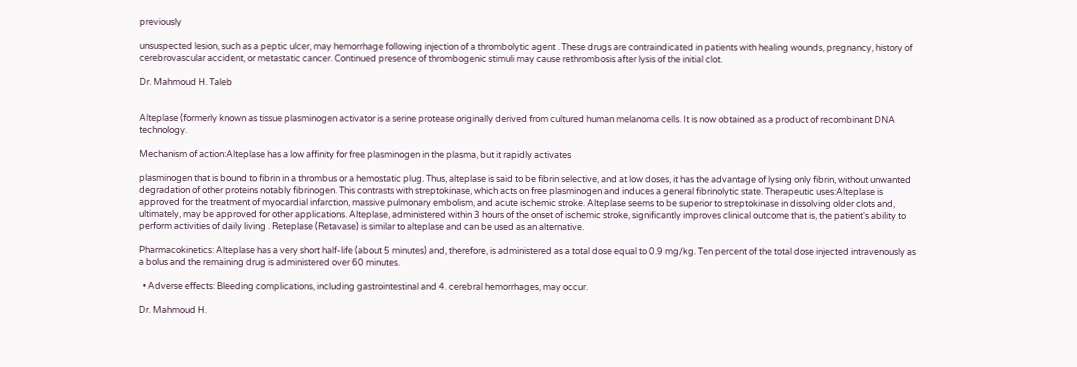previously

unsuspected lesion, such as a peptic ulcer, may hemorrhage following injection of a thrombolytic agent . These drugs are contraindicated in patients with healing wounds, pregnancy, history of cerebrovascular accident, or metastatic cancer. Continued presence of thrombogenic stimuli may cause rethrombosis after lysis of the initial clot.

Dr. Mahmoud H. Taleb


Alteplase (formerly known as tissue plasminogen activator is a serine protease originally derived from cultured human melanoma cells. It is now obtained as a product of recombinant DNA technology.

Mechanism of action:Alteplase has a low affinity for free plasminogen in the plasma, but it rapidly activates

plasminogen that is bound to fibrin in a thrombus or a hemostatic plug. Thus, alteplase is said to be fibrin selective, and at low doses, it has the advantage of lysing only fibrin, without unwanted degradation of other proteins notably fibrinogen. This contrasts with streptokinase, which acts on free plasminogen and induces a general fibrinolytic state. Therapeutic uses:Alteplase is approved for the treatment of myocardial infarction, massive pulmonary embolism, and acute ischemic stroke. Alteplase seems to be superior to streptokinase in dissolving older clots and, ultimately, may be approved for other applications. Alteplase, administered within 3 hours of the onset of ischemic stroke, significantly improves clinical outcome that is, the patient's ability to perform activities of daily living . Reteplase (Retavase) is similar to alteplase and can be used as an alternative.

Pharmacokinetics: Alteplase has a very short half-life (about 5 minutes) and, therefore, is administered as a total dose equal to 0.9 mg/kg. Ten percent of the total dose injected intravenously as a bolus and the remaining drug is administered over 60 minutes.

  • Adverse effects: Bleeding complications, including gastrointestinal and 4. cerebral hemorrhages, may occur.

Dr. Mahmoud H.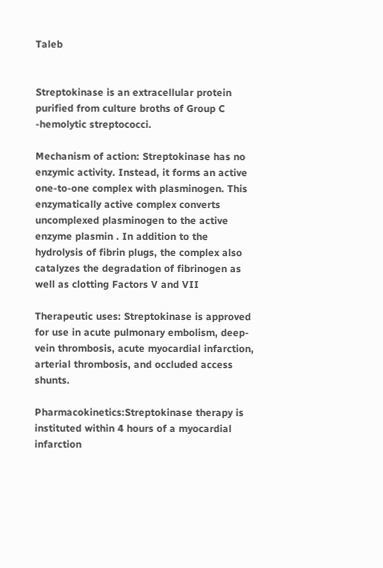Taleb


Streptokinase is an extracellular protein purified from culture broths of Group C -hemolytic streptococci.

Mechanism of action: Streptokinase has no enzymic activity. Instead, it forms an active one-to-one complex with plasminogen. This enzymatically active complex converts uncomplexed plasminogen to the active enzyme plasmin . In addition to the hydrolysis of fibrin plugs, the complex also catalyzes the degradation of fibrinogen as well as clotting Factors V and VII

Therapeutic uses: Streptokinase is approved for use in acute pulmonary embolism, deep-vein thrombosis, acute myocardial infarction, arterial thrombosis, and occluded access shunts.

Pharmacokinetics:Streptokinase therapy is instituted within 4 hours of a myocardial infarction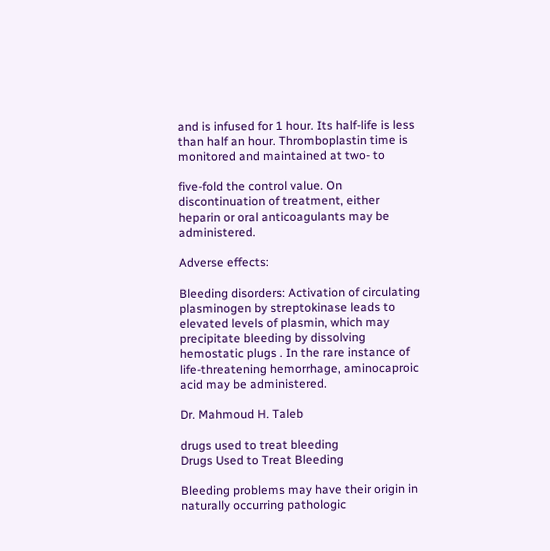and is infused for 1 hour. Its half-life is less than half an hour. Thromboplastin time is monitored and maintained at two- to

five-fold the control value. On discontinuation of treatment, either heparin or oral anticoagulants may be administered.

Adverse effects:

Bleeding disorders: Activation of circulating plasminogen by streptokinase leads to elevated levels of plasmin, which may precipitate bleeding by dissolving hemostatic plugs . In the rare instance of life-threatening hemorrhage, aminocaproic acid may be administered.

Dr. Mahmoud H. Taleb

drugs used to treat bleeding
Drugs Used to Treat Bleeding

Bleeding problems may have their origin in naturally occurring pathologic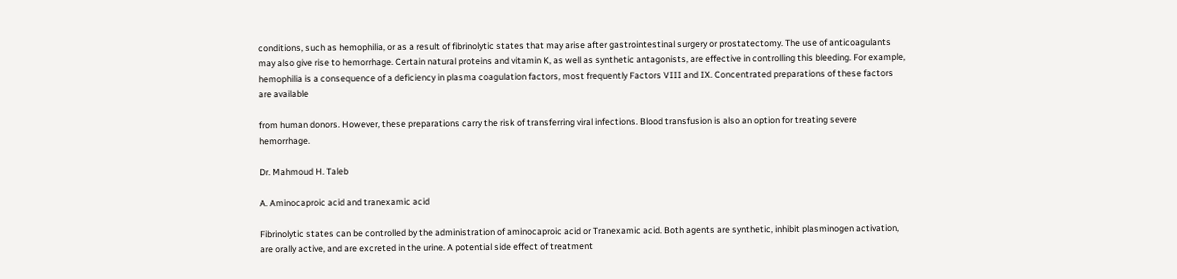conditions, such as hemophilia, or as a result of fibrinolytic states that may arise after gastrointestinal surgery or prostatectomy. The use of anticoagulants may also give rise to hemorrhage. Certain natural proteins and vitamin K, as well as synthetic antagonists, are effective in controlling this bleeding. For example, hemophilia is a consequence of a deficiency in plasma coagulation factors, most frequently Factors VIII and IX. Concentrated preparations of these factors are available

from human donors. However, these preparations carry the risk of transferring viral infections. Blood transfusion is also an option for treating severe hemorrhage.

Dr. Mahmoud H. Taleb

A. Aminocaproic acid and tranexamic acid

Fibrinolytic states can be controlled by the administration of aminocaproic acid or Tranexamic acid. Both agents are synthetic, inhibit plasminogen activation, are orally active, and are excreted in the urine. A potential side effect of treatment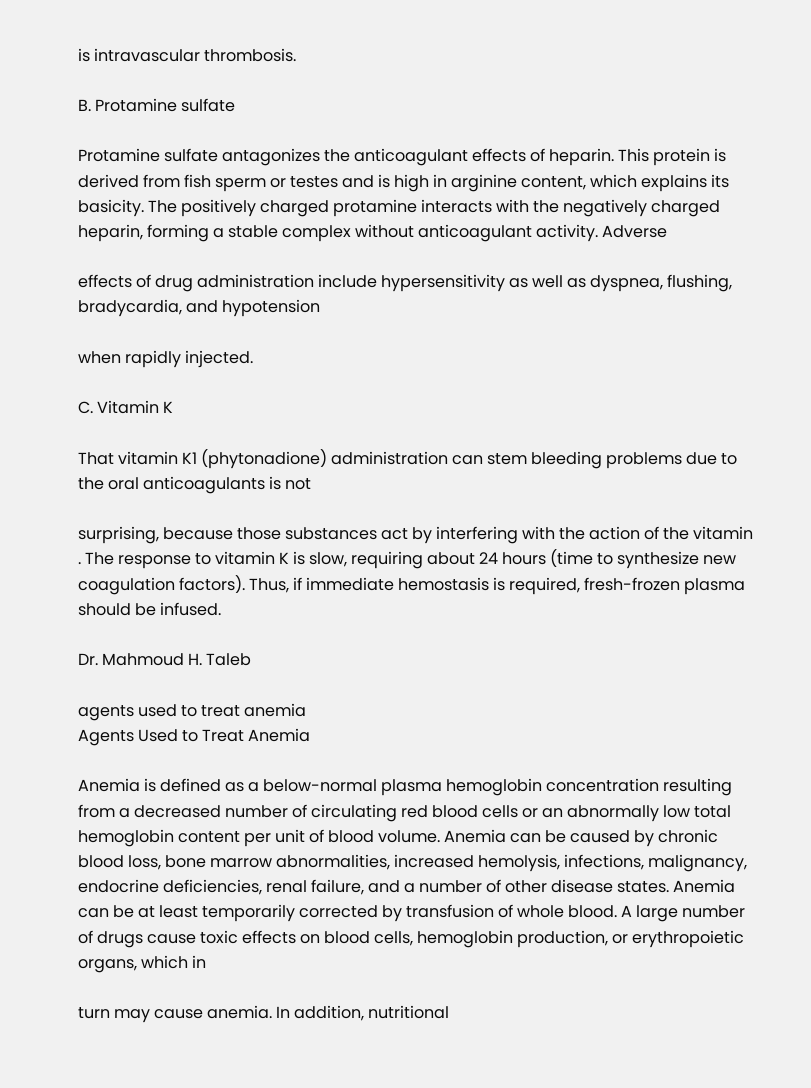is intravascular thrombosis.

B. Protamine sulfate

Protamine sulfate antagonizes the anticoagulant effects of heparin. This protein is derived from fish sperm or testes and is high in arginine content, which explains its basicity. The positively charged protamine interacts with the negatively charged heparin, forming a stable complex without anticoagulant activity. Adverse

effects of drug administration include hypersensitivity as well as dyspnea, flushing, bradycardia, and hypotension

when rapidly injected.

C. Vitamin K

That vitamin K1 (phytonadione) administration can stem bleeding problems due to the oral anticoagulants is not

surprising, because those substances act by interfering with the action of the vitamin . The response to vitamin K is slow, requiring about 24 hours (time to synthesize new coagulation factors). Thus, if immediate hemostasis is required, fresh-frozen plasma should be infused.

Dr. Mahmoud H. Taleb

agents used to treat anemia
Agents Used to Treat Anemia

Anemia is defined as a below-normal plasma hemoglobin concentration resulting from a decreased number of circulating red blood cells or an abnormally low total hemoglobin content per unit of blood volume. Anemia can be caused by chronic blood loss, bone marrow abnormalities, increased hemolysis, infections, malignancy, endocrine deficiencies, renal failure, and a number of other disease states. Anemia can be at least temporarily corrected by transfusion of whole blood. A large number of drugs cause toxic effects on blood cells, hemoglobin production, or erythropoietic organs, which in

turn may cause anemia. In addition, nutritional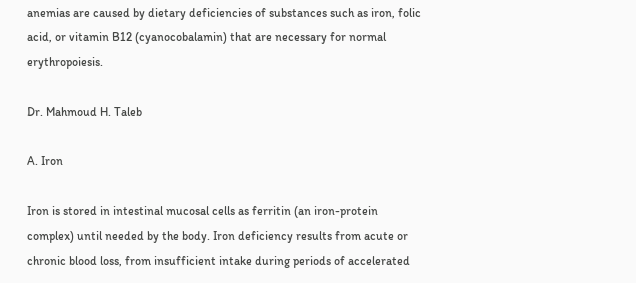anemias are caused by dietary deficiencies of substances such as iron, folic acid, or vitamin B12 (cyanocobalamin) that are necessary for normal erythropoiesis.

Dr. Mahmoud H. Taleb

A. Iron

Iron is stored in intestinal mucosal cells as ferritin (an iron-protein complex) until needed by the body. Iron deficiency results from acute or chronic blood loss, from insufficient intake during periods of accelerated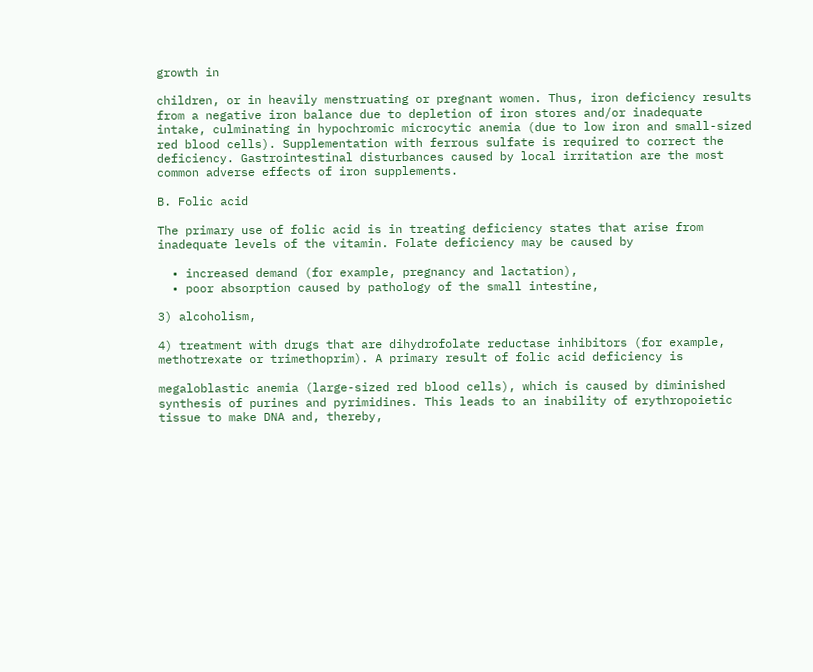growth in

children, or in heavily menstruating or pregnant women. Thus, iron deficiency results from a negative iron balance due to depletion of iron stores and/or inadequate intake, culminating in hypochromic microcytic anemia (due to low iron and small-sized red blood cells). Supplementation with ferrous sulfate is required to correct the deficiency. Gastrointestinal disturbances caused by local irritation are the most common adverse effects of iron supplements.

B. Folic acid

The primary use of folic acid is in treating deficiency states that arise from inadequate levels of the vitamin. Folate deficiency may be caused by

  • increased demand (for example, pregnancy and lactation),
  • poor absorption caused by pathology of the small intestine,

3) alcoholism,

4) treatment with drugs that are dihydrofolate reductase inhibitors (for example, methotrexate or trimethoprim). A primary result of folic acid deficiency is

megaloblastic anemia (large-sized red blood cells), which is caused by diminished synthesis of purines and pyrimidines. This leads to an inability of erythropoietic tissue to make DNA and, thereby,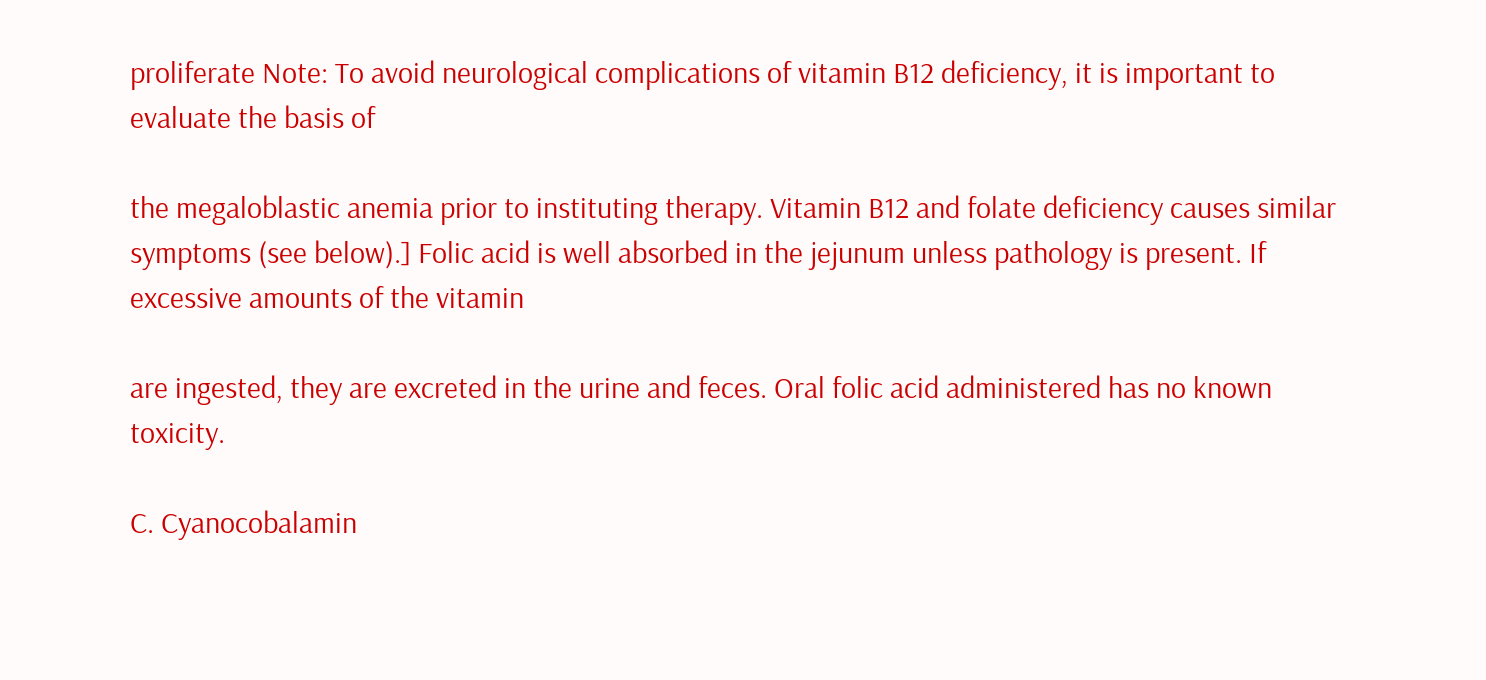proliferate Note: To avoid neurological complications of vitamin B12 deficiency, it is important to evaluate the basis of

the megaloblastic anemia prior to instituting therapy. Vitamin B12 and folate deficiency causes similar symptoms (see below).] Folic acid is well absorbed in the jejunum unless pathology is present. If excessive amounts of the vitamin

are ingested, they are excreted in the urine and feces. Oral folic acid administered has no known toxicity.

C. Cyanocobalamin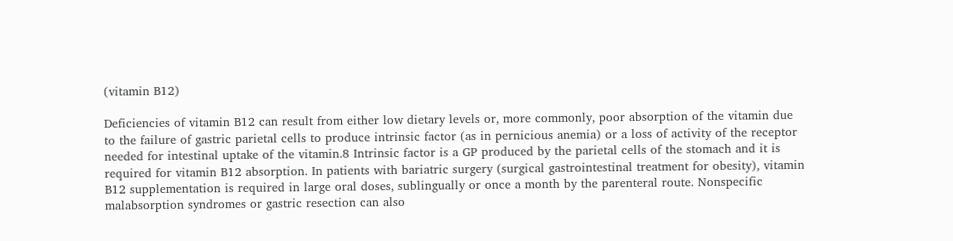(vitamin B12)

Deficiencies of vitamin B12 can result from either low dietary levels or, more commonly, poor absorption of the vitamin due to the failure of gastric parietal cells to produce intrinsic factor (as in pernicious anemia) or a loss of activity of the receptor needed for intestinal uptake of the vitamin.8 Intrinsic factor is a GP produced by the parietal cells of the stomach and it is required for vitamin B12 absorption. In patients with bariatric surgery (surgical gastrointestinal treatment for obesity), vitamin B12 supplementation is required in large oral doses, sublingually or once a month by the parenteral route. Nonspecific malabsorption syndromes or gastric resection can also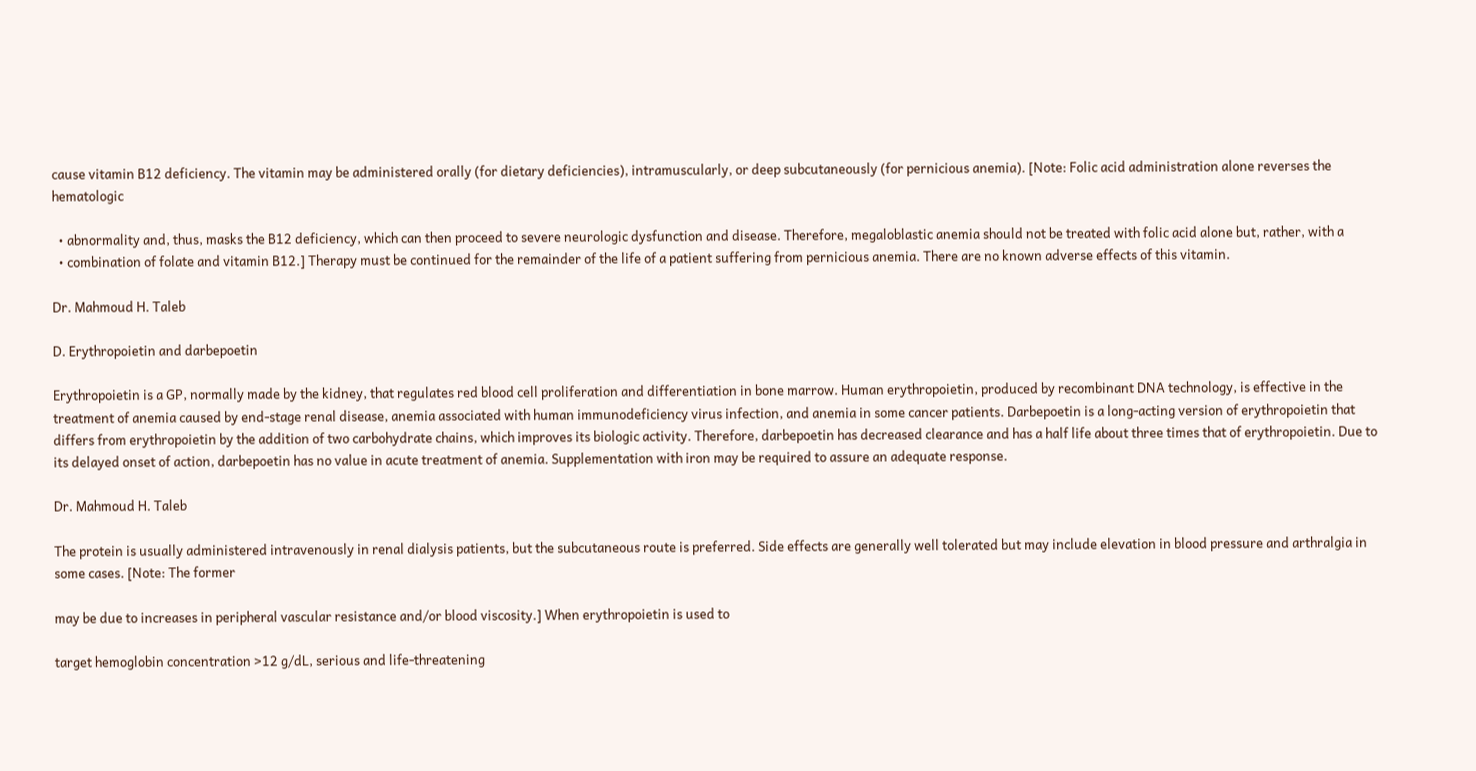cause vitamin B12 deficiency. The vitamin may be administered orally (for dietary deficiencies), intramuscularly, or deep subcutaneously (for pernicious anemia). [Note: Folic acid administration alone reverses the hematologic

  • abnormality and, thus, masks the B12 deficiency, which can then proceed to severe neurologic dysfunction and disease. Therefore, megaloblastic anemia should not be treated with folic acid alone but, rather, with a
  • combination of folate and vitamin B12.] Therapy must be continued for the remainder of the life of a patient suffering from pernicious anemia. There are no known adverse effects of this vitamin.

Dr. Mahmoud H. Taleb

D. Erythropoietin and darbepoetin

Erythropoietin is a GP, normally made by the kidney, that regulates red blood cell proliferation and differentiation in bone marrow. Human erythropoietin, produced by recombinant DNA technology, is effective in the treatment of anemia caused by end-stage renal disease, anemia associated with human immunodeficiency virus infection, and anemia in some cancer patients. Darbepoetin is a long-acting version of erythropoietin that differs from erythropoietin by the addition of two carbohydrate chains, which improves its biologic activity. Therefore, darbepoetin has decreased clearance and has a half life about three times that of erythropoietin. Due to its delayed onset of action, darbepoetin has no value in acute treatment of anemia. Supplementation with iron may be required to assure an adequate response.

Dr. Mahmoud H. Taleb

The protein is usually administered intravenously in renal dialysis patients, but the subcutaneous route is preferred. Side effects are generally well tolerated but may include elevation in blood pressure and arthralgia in some cases. [Note: The former

may be due to increases in peripheral vascular resistance and/or blood viscosity.] When erythropoietin is used to

target hemoglobin concentration >12 g/dL, serious and life-threatening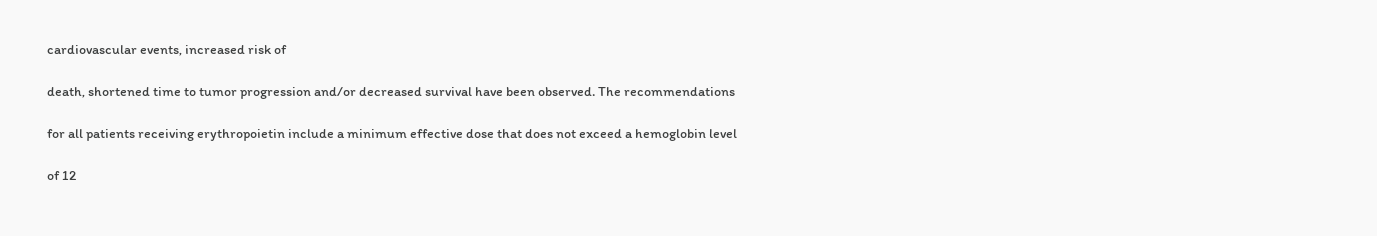cardiovascular events, increased risk of

death, shortened time to tumor progression and/or decreased survival have been observed. The recommendations

for all patients receiving erythropoietin include a minimum effective dose that does not exceed a hemoglobin level

of 12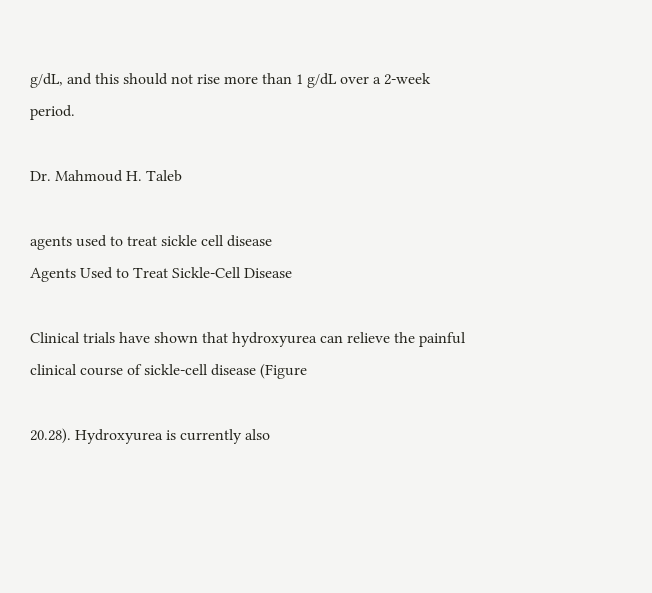g/dL, and this should not rise more than 1 g/dL over a 2-week period.

Dr. Mahmoud H. Taleb

agents used to treat sickle cell disease
Agents Used to Treat Sickle-Cell Disease

Clinical trials have shown that hydroxyurea can relieve the painful clinical course of sickle-cell disease (Figure

20.28). Hydroxyurea is currently also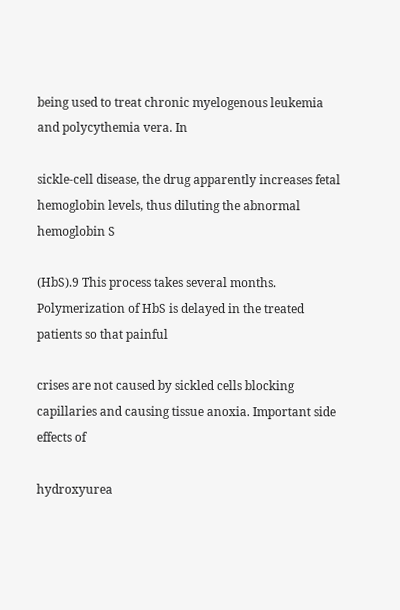being used to treat chronic myelogenous leukemia and polycythemia vera. In

sickle-cell disease, the drug apparently increases fetal hemoglobin levels, thus diluting the abnormal hemoglobin S

(HbS).9 This process takes several months. Polymerization of HbS is delayed in the treated patients so that painful

crises are not caused by sickled cells blocking capillaries and causing tissue anoxia. Important side effects of

hydroxyurea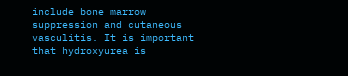include bone marrow suppression and cutaneous vasculitis. It is important that hydroxyurea is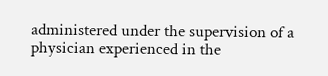administered under the supervision of a physician experienced in the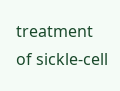treatment of sickle-cell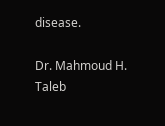disease.

Dr. Mahmoud H. Taleb